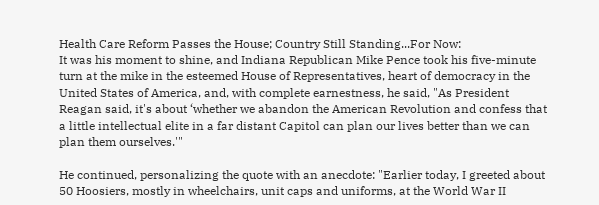Health Care Reform Passes the House; Country Still Standing...For Now:
It was his moment to shine, and Indiana Republican Mike Pence took his five-minute turn at the mike in the esteemed House of Representatives, heart of democracy in the United States of America, and, with complete earnestness, he said, "As President Reagan said, it's about ‘whether we abandon the American Revolution and confess that a little intellectual elite in a far distant Capitol can plan our lives better than we can plan them ourselves.'"

He continued, personalizing the quote with an anecdote: "Earlier today, I greeted about 50 Hoosiers, mostly in wheelchairs, unit caps and uniforms, at the World War II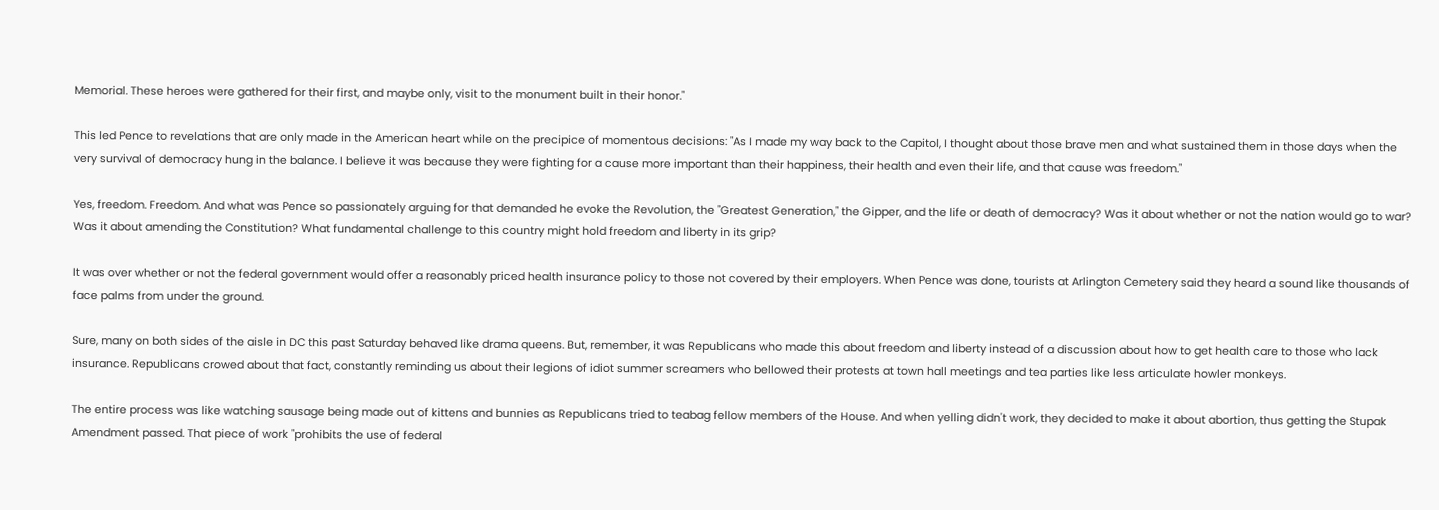Memorial. These heroes were gathered for their first, and maybe only, visit to the monument built in their honor."

This led Pence to revelations that are only made in the American heart while on the precipice of momentous decisions: "As I made my way back to the Capitol, I thought about those brave men and what sustained them in those days when the very survival of democracy hung in the balance. I believe it was because they were fighting for a cause more important than their happiness, their health and even their life, and that cause was freedom."

Yes, freedom. Freedom. And what was Pence so passionately arguing for that demanded he evoke the Revolution, the "Greatest Generation," the Gipper, and the life or death of democracy? Was it about whether or not the nation would go to war? Was it about amending the Constitution? What fundamental challenge to this country might hold freedom and liberty in its grip?

It was over whether or not the federal government would offer a reasonably priced health insurance policy to those not covered by their employers. When Pence was done, tourists at Arlington Cemetery said they heard a sound like thousands of face palms from under the ground.

Sure, many on both sides of the aisle in DC this past Saturday behaved like drama queens. But, remember, it was Republicans who made this about freedom and liberty instead of a discussion about how to get health care to those who lack insurance. Republicans crowed about that fact, constantly reminding us about their legions of idiot summer screamers who bellowed their protests at town hall meetings and tea parties like less articulate howler monkeys.

The entire process was like watching sausage being made out of kittens and bunnies as Republicans tried to teabag fellow members of the House. And when yelling didn't work, they decided to make it about abortion, thus getting the Stupak Amendment passed. That piece of work "prohibits the use of federal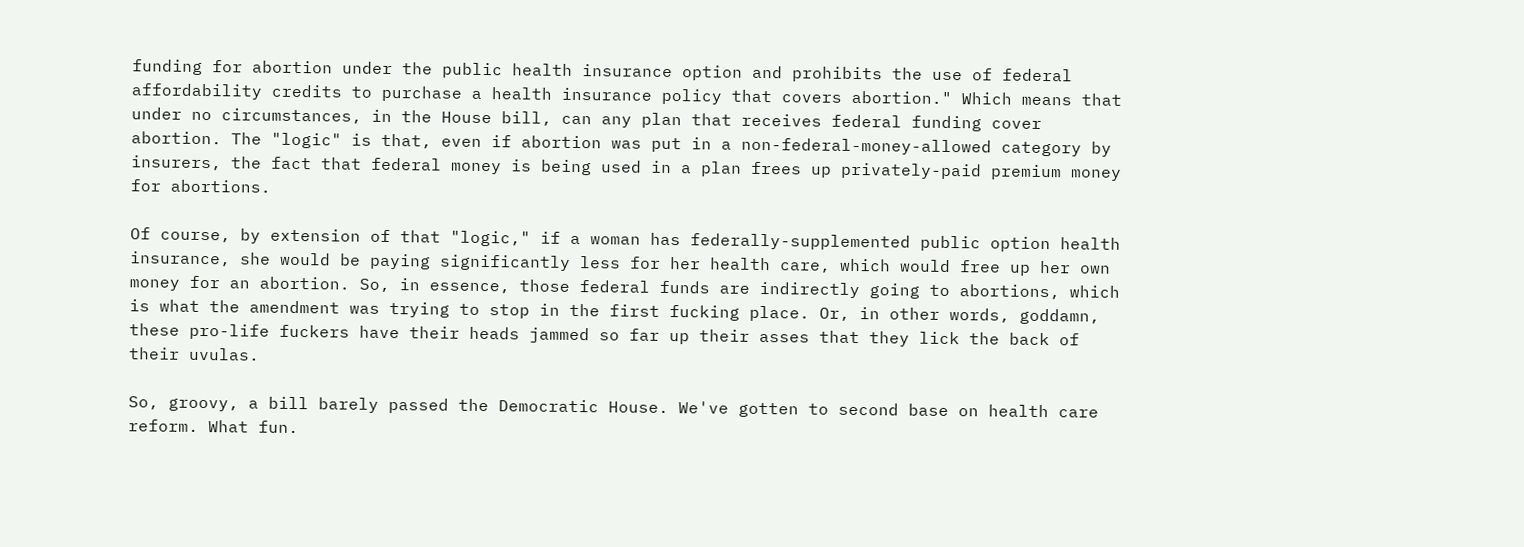funding for abortion under the public health insurance option and prohibits the use of federal affordability credits to purchase a health insurance policy that covers abortion." Which means that under no circumstances, in the House bill, can any plan that receives federal funding cover abortion. The "logic" is that, even if abortion was put in a non-federal-money-allowed category by insurers, the fact that federal money is being used in a plan frees up privately-paid premium money for abortions.

Of course, by extension of that "logic," if a woman has federally-supplemented public option health insurance, she would be paying significantly less for her health care, which would free up her own money for an abortion. So, in essence, those federal funds are indirectly going to abortions, which is what the amendment was trying to stop in the first fucking place. Or, in other words, goddamn, these pro-life fuckers have their heads jammed so far up their asses that they lick the back of their uvulas.

So, groovy, a bill barely passed the Democratic House. We've gotten to second base on health care reform. What fun.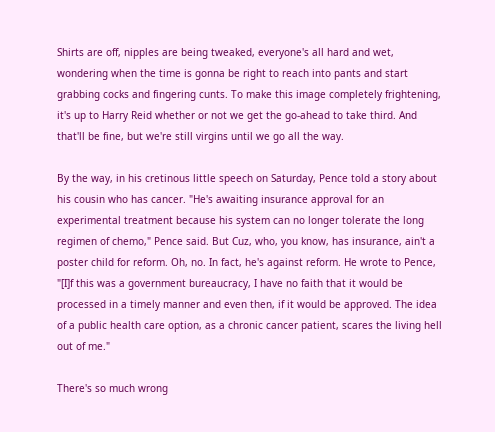Shirts are off, nipples are being tweaked, everyone's all hard and wet, wondering when the time is gonna be right to reach into pants and start grabbing cocks and fingering cunts. To make this image completely frightening, it's up to Harry Reid whether or not we get the go-ahead to take third. And that'll be fine, but we're still virgins until we go all the way.

By the way, in his cretinous little speech on Saturday, Pence told a story about his cousin who has cancer. "He's awaiting insurance approval for an experimental treatment because his system can no longer tolerate the long regimen of chemo," Pence said. But Cuz, who, you know, has insurance, ain't a poster child for reform. Oh, no. In fact, he's against reform. He wrote to Pence, "[I]f this was a government bureaucracy, I have no faith that it would be processed in a timely manner and even then, if it would be approved. The idea of a public health care option, as a chronic cancer patient, scares the living hell out of me."

There's so much wrong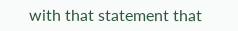with that statement that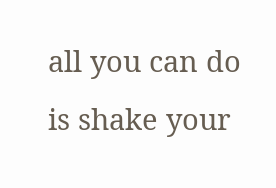all you can do is shake your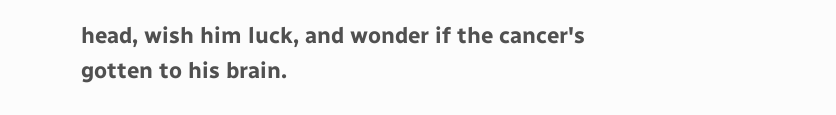head, wish him luck, and wonder if the cancer's gotten to his brain.